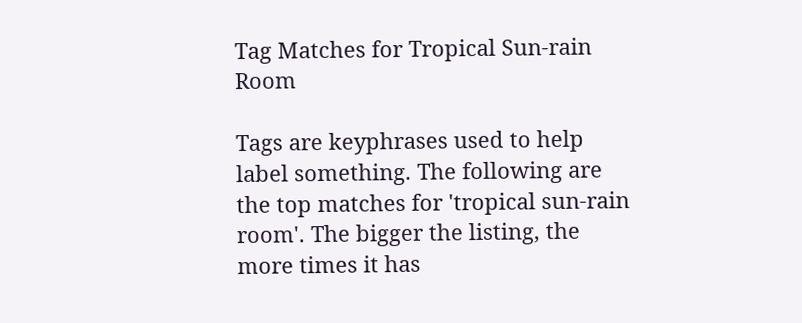Tag Matches for Tropical Sun-rain Room

Tags are keyphrases used to help label something. The following are the top matches for 'tropical sun-rain room'. The bigger the listing, the more times it has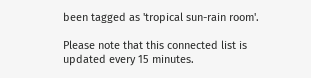been tagged as 'tropical sun-rain room'.

Please note that this connected list is updated every 15 minutes.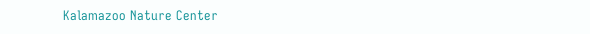Kalamazoo Nature Center